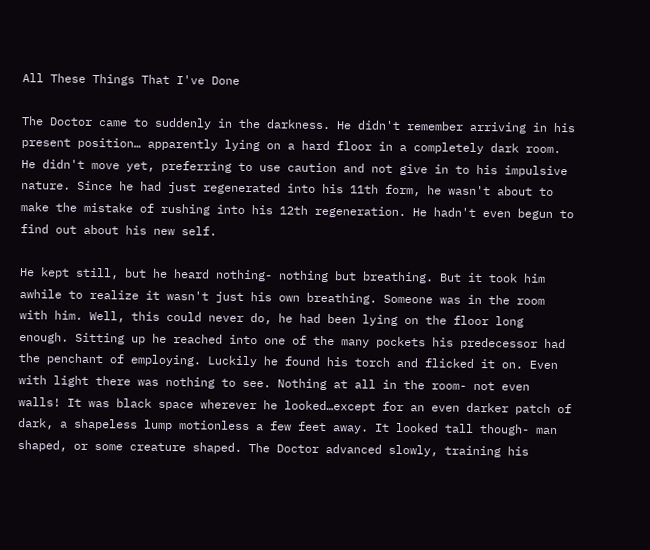All These Things That I've Done

The Doctor came to suddenly in the darkness. He didn't remember arriving in his present position… apparently lying on a hard floor in a completely dark room. He didn't move yet, preferring to use caution and not give in to his impulsive nature. Since he had just regenerated into his 11th form, he wasn't about to make the mistake of rushing into his 12th regeneration. He hadn't even begun to find out about his new self.

He kept still, but he heard nothing- nothing but breathing. But it took him awhile to realize it wasn't just his own breathing. Someone was in the room with him. Well, this could never do, he had been lying on the floor long enough. Sitting up he reached into one of the many pockets his predecessor had the penchant of employing. Luckily he found his torch and flicked it on. Even with light there was nothing to see. Nothing at all in the room- not even walls! It was black space wherever he looked…except for an even darker patch of dark, a shapeless lump motionless a few feet away. It looked tall though- man shaped, or some creature shaped. The Doctor advanced slowly, training his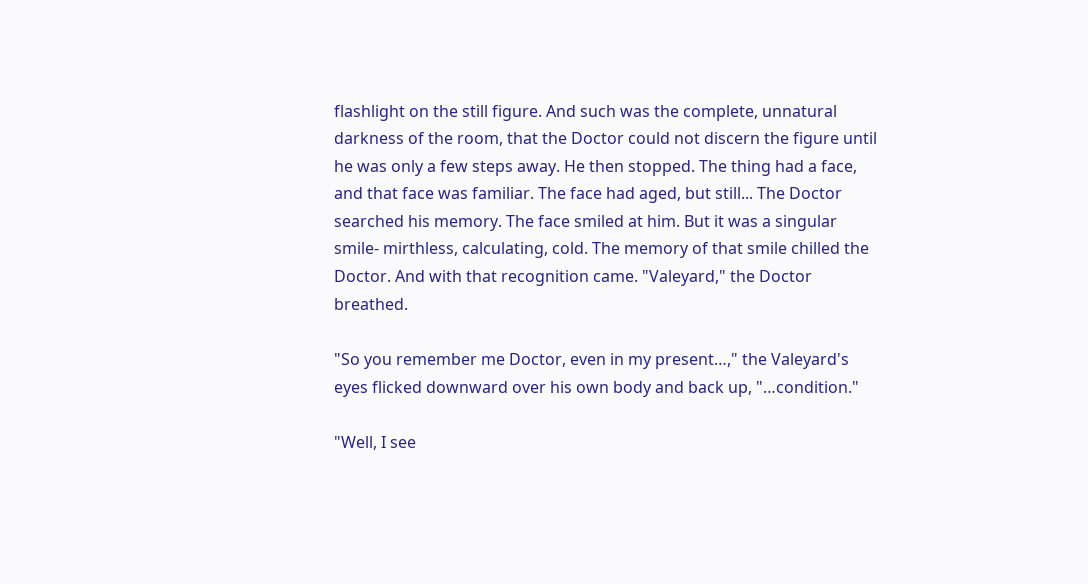flashlight on the still figure. And such was the complete, unnatural darkness of the room, that the Doctor could not discern the figure until he was only a few steps away. He then stopped. The thing had a face, and that face was familiar. The face had aged, but still... The Doctor searched his memory. The face smiled at him. But it was a singular smile- mirthless, calculating, cold. The memory of that smile chilled the Doctor. And with that recognition came. "Valeyard," the Doctor breathed.

"So you remember me Doctor, even in my present…," the Valeyard's eyes flicked downward over his own body and back up, "…condition."

"Well, I see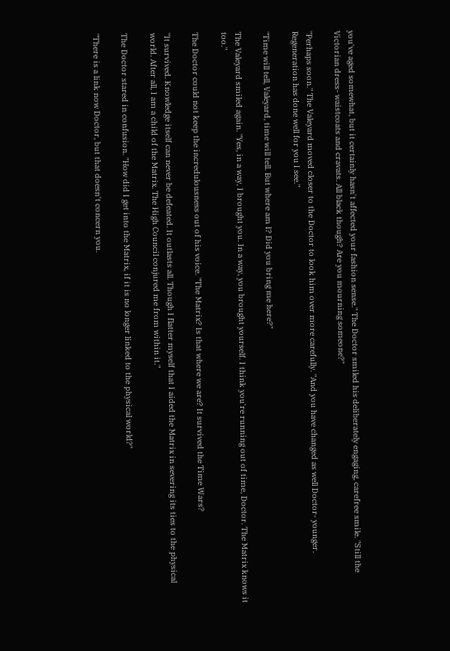you've aged somewhat, but it certainly hasn't affected your fashion sense." The Doctor smiled his deliberately engaging, carefree smile. "Still the Victorian dress- waistcoats and cravats. All black though? Are you mourning someone?"

"Perhaps soon." The Valeyard moved closer to the Doctor to look him over more carefully. "And you have changed as well Doctor- younger. Regeneration has done well for you I see."

"Time will tell, Valeyard, time will tell. But where am I? Did you bring me here?"

The Valeyard smiled again. "Yes, in a way, I brought you. In a way, you brought yourself. I think you're running out of time, Doctor. The Matrix knows it too."

The Doctor could not keep the incredulousness out of his voice. "The Matrix? Is that where we are? It survived the Time Wars?

"It survived. Knowledge itself can never be defeated. It outlasts all. Though I flatter myself that I aided the Matrix in severing its ties to the physical world. After all, I am a child of the Matrix. The High Council conjured me from within it."

The Doctor stared in confusion. "How did I get into the Matrix, if it is no longer linked to the physical world?"

"There is a link now Doctor, but that doesn't concern you.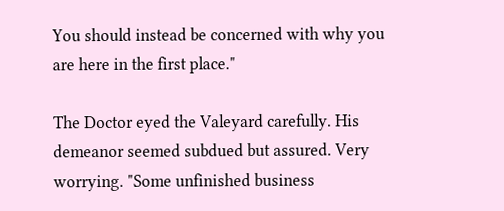You should instead be concerned with why you are here in the first place."

The Doctor eyed the Valeyard carefully. His demeanor seemed subdued but assured. Very worrying. "Some unfinished business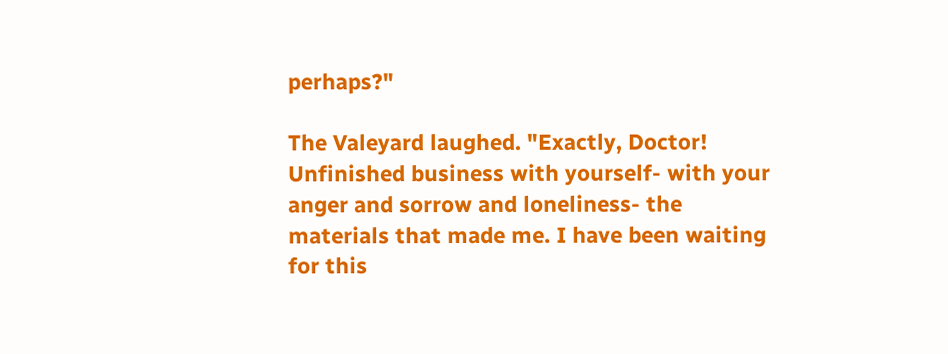perhaps?"

The Valeyard laughed. "Exactly, Doctor! Unfinished business with yourself- with your anger and sorrow and loneliness- the materials that made me. I have been waiting for this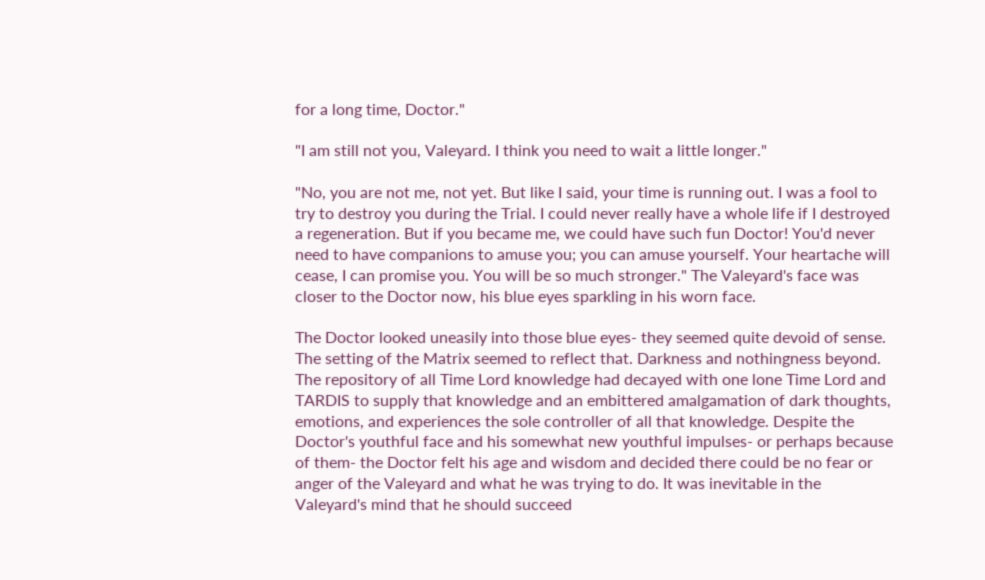for a long time, Doctor."

"I am still not you, Valeyard. I think you need to wait a little longer."

"No, you are not me, not yet. But like I said, your time is running out. I was a fool to try to destroy you during the Trial. I could never really have a whole life if I destroyed a regeneration. But if you became me, we could have such fun Doctor! You'd never need to have companions to amuse you; you can amuse yourself. Your heartache will cease, I can promise you. You will be so much stronger." The Valeyard's face was closer to the Doctor now, his blue eyes sparkling in his worn face.

The Doctor looked uneasily into those blue eyes- they seemed quite devoid of sense. The setting of the Matrix seemed to reflect that. Darkness and nothingness beyond. The repository of all Time Lord knowledge had decayed with one lone Time Lord and TARDIS to supply that knowledge and an embittered amalgamation of dark thoughts, emotions, and experiences the sole controller of all that knowledge. Despite the Doctor's youthful face and his somewhat new youthful impulses- or perhaps because of them- the Doctor felt his age and wisdom and decided there could be no fear or anger of the Valeyard and what he was trying to do. It was inevitable in the Valeyard's mind that he should succeed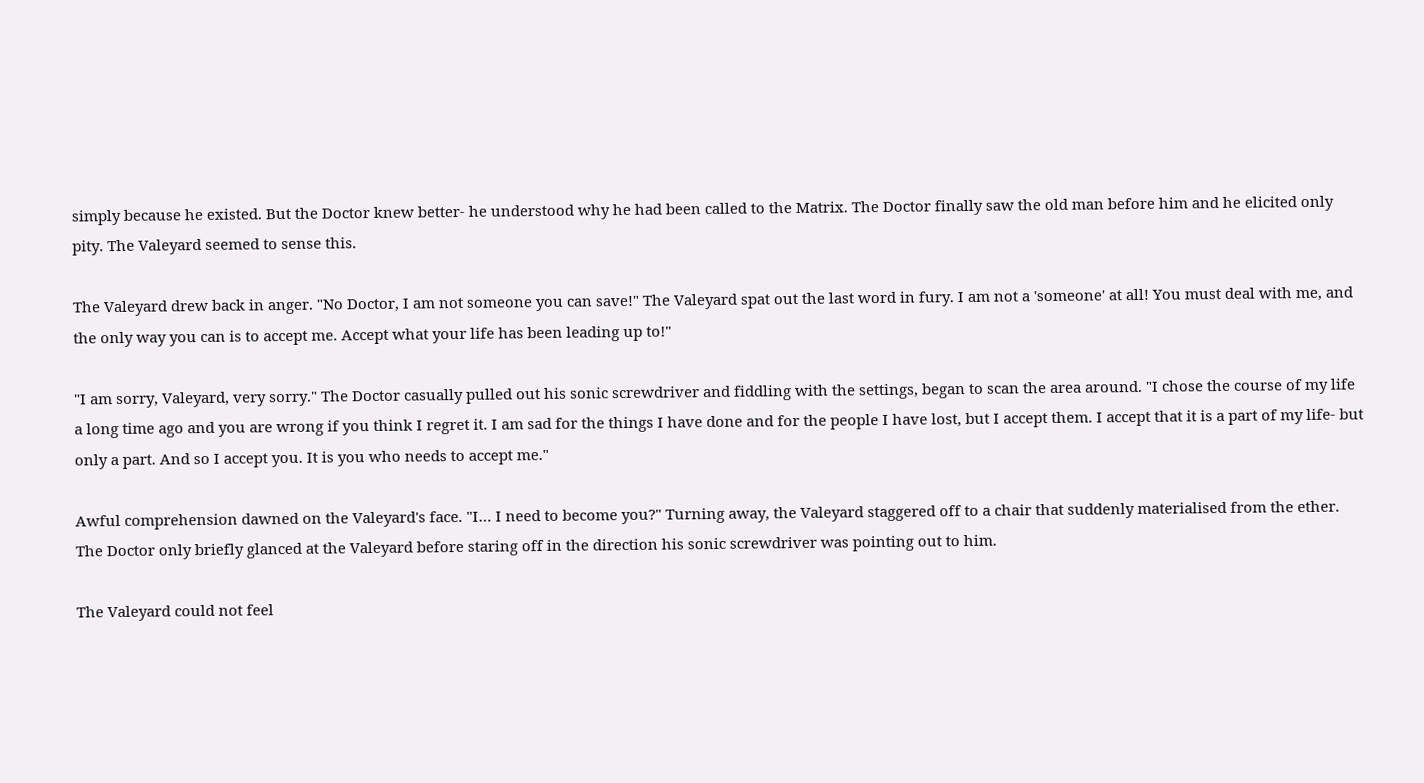simply because he existed. But the Doctor knew better- he understood why he had been called to the Matrix. The Doctor finally saw the old man before him and he elicited only pity. The Valeyard seemed to sense this.

The Valeyard drew back in anger. "No Doctor, I am not someone you can save!" The Valeyard spat out the last word in fury. I am not a 'someone' at all! You must deal with me, and the only way you can is to accept me. Accept what your life has been leading up to!"

"I am sorry, Valeyard, very sorry." The Doctor casually pulled out his sonic screwdriver and fiddling with the settings, began to scan the area around. "I chose the course of my life a long time ago and you are wrong if you think I regret it. I am sad for the things I have done and for the people I have lost, but I accept them. I accept that it is a part of my life- but only a part. And so I accept you. It is you who needs to accept me."

Awful comprehension dawned on the Valeyard's face. "I… I need to become you?" Turning away, the Valeyard staggered off to a chair that suddenly materialised from the ether. The Doctor only briefly glanced at the Valeyard before staring off in the direction his sonic screwdriver was pointing out to him.

The Valeyard could not feel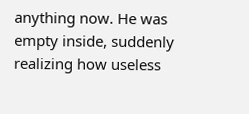anything now. He was empty inside, suddenly realizing how useless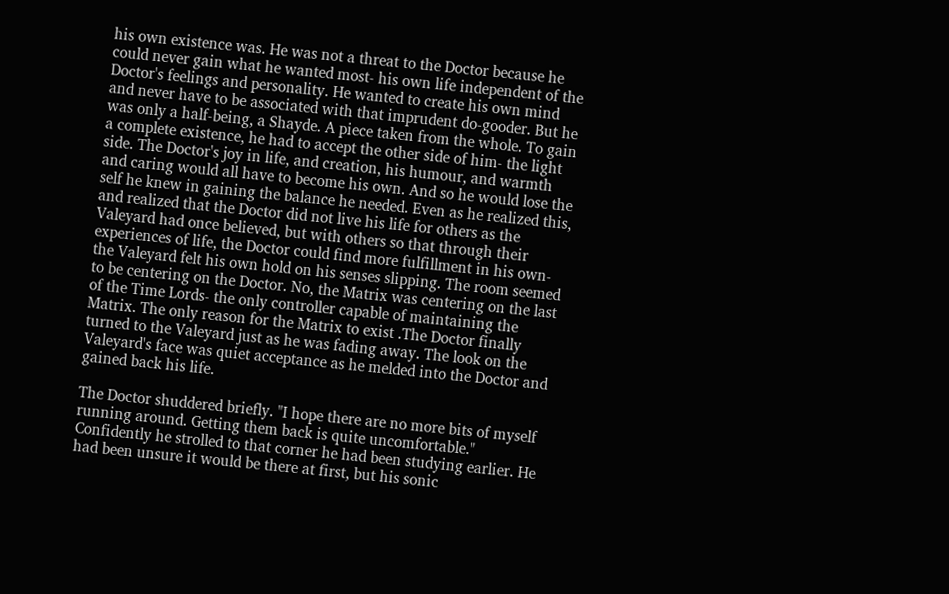his own existence was. He was not a threat to the Doctor because he could never gain what he wanted most- his own life independent of the Doctor's feelings and personality. He wanted to create his own mind and never have to be associated with that imprudent do-gooder. But he was only a half-being, a Shayde. A piece taken from the whole. To gain a complete existence, he had to accept the other side of him- the light side. The Doctor's joy in life, and creation, his humour, and warmth and caring would all have to become his own. And so he would lose the self he knew in gaining the balance he needed. Even as he realized this, and realized that the Doctor did not live his life for others as the Valeyard had once believed, but with others so that through their experiences of life, the Doctor could find more fulfillment in his own- the Valeyard felt his own hold on his senses slipping. The room seemed to be centering on the Doctor. No, the Matrix was centering on the last of the Time Lords- the only controller capable of maintaining the Matrix. The only reason for the Matrix to exist .The Doctor finally turned to the Valeyard just as he was fading away. The look on the Valeyard's face was quiet acceptance as he melded into the Doctor and gained back his life.

The Doctor shuddered briefly. "I hope there are no more bits of myself running around. Getting them back is quite uncomfortable." Confidently he strolled to that corner he had been studying earlier. He had been unsure it would be there at first, but his sonic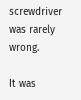screwdriver was rarely wrong.

It was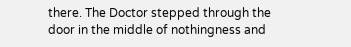there. The Doctor stepped through the door in the middle of nothingness and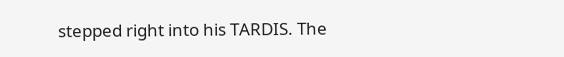stepped right into his TARDIS. The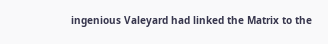ingenious Valeyard had linked the Matrix to the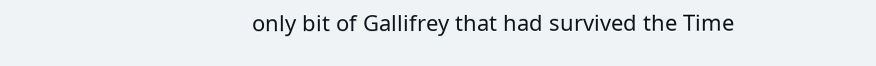only bit of Gallifrey that had survived the Time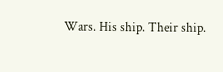Wars. His ship. Their ship.